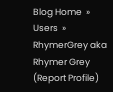Blog Home  »  Users  »  RhymerGrey aka Rhymer Grey (Report Profile)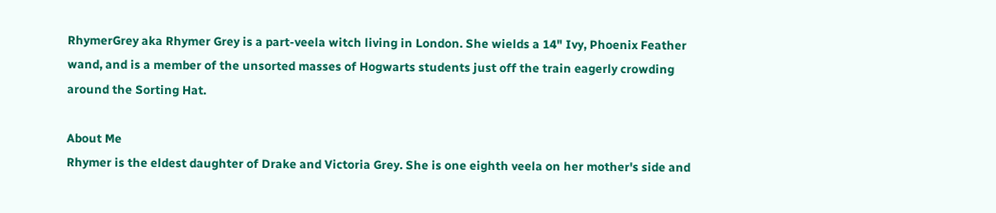RhymerGrey aka Rhymer Grey is a part-veela witch living in London. She wields a 14" Ivy, Phoenix Feather wand, and is a member of the unsorted masses of Hogwarts students just off the train eagerly crowding around the Sorting Hat.

About Me
Rhymer is the eldest daughter of Drake and Victoria Grey. She is one eighth veela on her mother's side and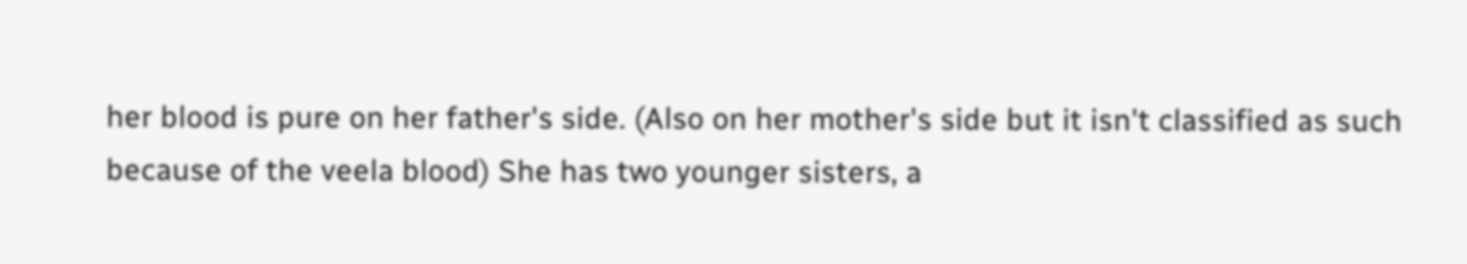her blood is pure on her father's side. (Also on her mother's side but it isn't classified as such because of the veela blood) She has two younger sisters, a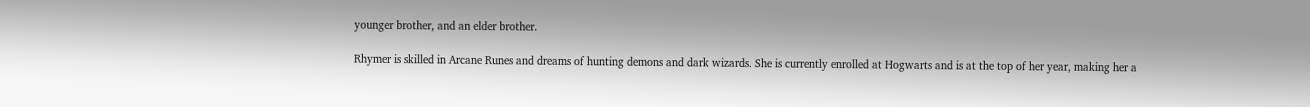younger brother, and an elder brother.

Rhymer is skilled in Arcane Runes and dreams of hunting demons and dark wizards. She is currently enrolled at Hogwarts and is at the top of her year, making her a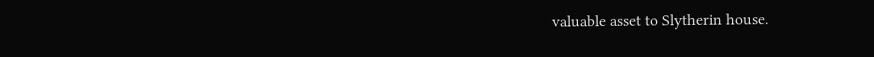valuable asset to Slytherin house.